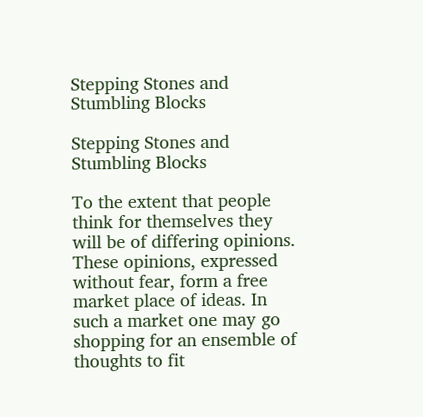Stepping Stones and Stumbling Blocks

Stepping Stones and Stumbling Blocks

To the extent that people think for themselves they will be of differing opinions. These opinions, expressed without fear, form a free market place of ideas. In such a market one may go shopping for an ensemble of thoughts to fit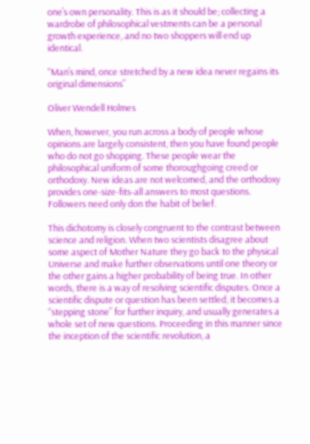one’s own personality. This is as it should be; collecting a wardrobe of philosophical vestments can be a personal growth experience, and no two shoppers will end up identical.

“Man’s mind, once stretched by a new idea never regains its original dimensions”

Oliver Wendell Holmes

When, however, you run across a body of people whose opinions are largely consistent, then you have found people who do not go shopping. These people wear the philosophical uniform of some thoroughgoing creed or orthodoxy. New ideas are not welcomed, and the orthodoxy provides one-size-fits-all answers to most questions. Followers need only don the habit of belief.

This dichotomy is closely congruent to the contrast between science and religion. When two scientists disagree about some aspect of Mother Nature they go back to the physical Universe and make further observations until one theory or the other gains a higher probability of being true. In other words, there is a way of resolving scientific disputes. Once a scientific dispute or question has been settled, it becomes a “stepping stone” for further inquiry, and usually generates a whole set of new questions. Proceeding in this manner since the inception of the scientific revolution, a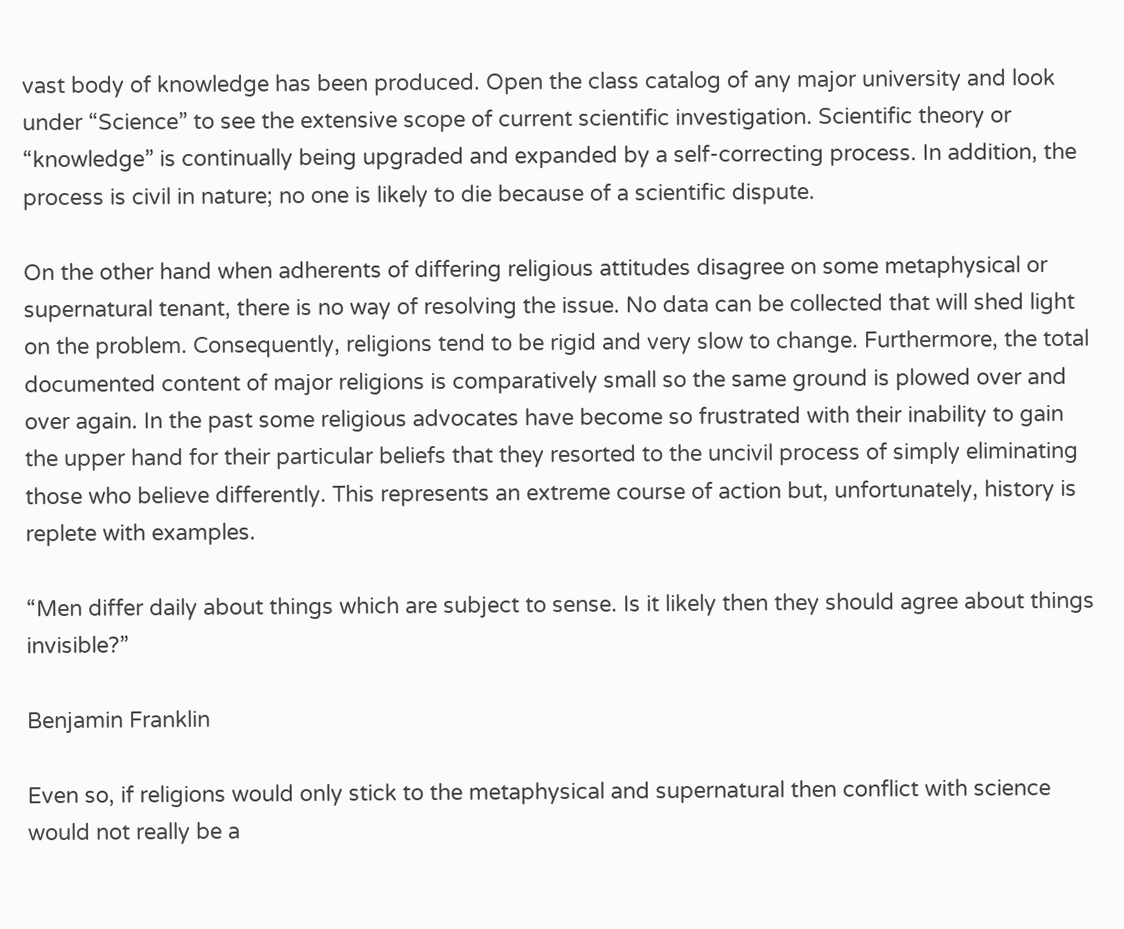vast body of knowledge has been produced. Open the class catalog of any major university and look under “Science” to see the extensive scope of current scientific investigation. Scientific theory or “knowledge” is continually being upgraded and expanded by a self-correcting process. In addition, the process is civil in nature; no one is likely to die because of a scientific dispute.

On the other hand when adherents of differing religious attitudes disagree on some metaphysical or supernatural tenant, there is no way of resolving the issue. No data can be collected that will shed light on the problem. Consequently, religions tend to be rigid and very slow to change. Furthermore, the total documented content of major religions is comparatively small so the same ground is plowed over and over again. In the past some religious advocates have become so frustrated with their inability to gain the upper hand for their particular beliefs that they resorted to the uncivil process of simply eliminating those who believe differently. This represents an extreme course of action but, unfortunately, history is replete with examples.

“Men differ daily about things which are subject to sense. Is it likely then they should agree about things invisible?”

Benjamin Franklin

Even so, if religions would only stick to the metaphysical and supernatural then conflict with science would not really be a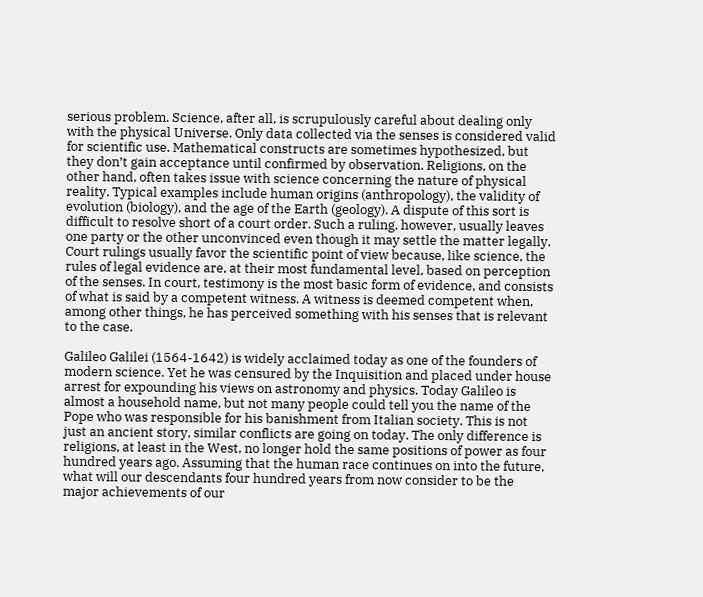serious problem. Science, after all, is scrupulously careful about dealing only with the physical Universe. Only data collected via the senses is considered valid for scientific use. Mathematical constructs are sometimes hypothesized, but they don’t gain acceptance until confirmed by observation. Religions, on the other hand, often takes issue with science concerning the nature of physical reality. Typical examples include human origins (anthropology), the validity of evolution (biology), and the age of the Earth (geology). A dispute of this sort is difficult to resolve short of a court order. Such a ruling, however, usually leaves one party or the other unconvinced even though it may settle the matter legally. Court rulings usually favor the scientific point of view because, like science, the rules of legal evidence are, at their most fundamental level, based on perception of the senses. In court, testimony is the most basic form of evidence, and consists of what is said by a competent witness. A witness is deemed competent when, among other things, he has perceived something with his senses that is relevant to the case.

Galileo Galilei (1564-1642) is widely acclaimed today as one of the founders of modern science. Yet he was censured by the Inquisition and placed under house arrest for expounding his views on astronomy and physics. Today Galileo is almost a household name, but not many people could tell you the name of the Pope who was responsible for his banishment from Italian society. This is not just an ancient story, similar conflicts are going on today. The only difference is religions, at least in the West, no longer hold the same positions of power as four hundred years ago. Assuming that the human race continues on into the future, what will our descendants four hundred years from now consider to be the major achievements of our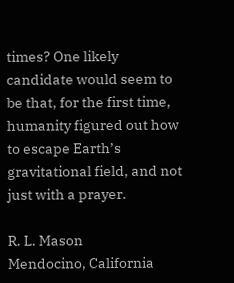times? One likely candidate would seem to be that, for the first time, humanity figured out how to escape Earth’s gravitational field, and not just with a prayer.

R. L. Mason
Mendocino, California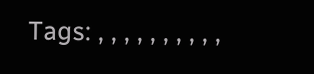Tags: , , , , , , , , , ,